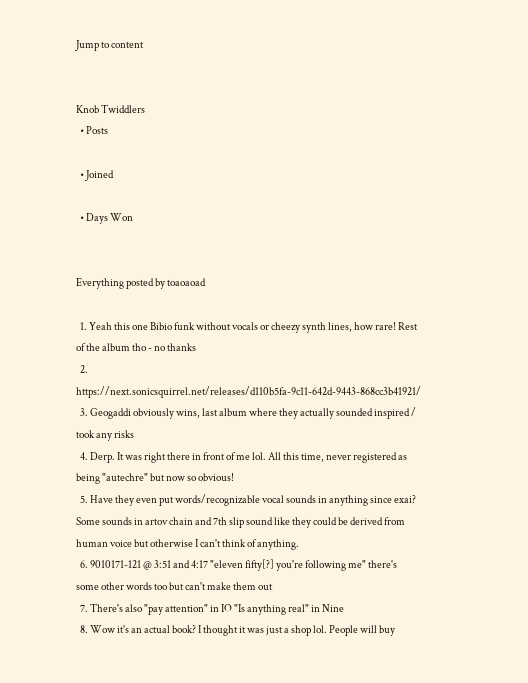Jump to content


Knob Twiddlers
  • Posts

  • Joined

  • Days Won


Everything posted by toaoaoad

  1. Yeah this one Bibio funk without vocals or cheezy synth lines, how rare! Rest of the album tho - no thanks
  2. https://next.sonicsquirrel.net/releases/d110b5fa-9c11-642d-9443-868cc3b41921/
  3. Geogaddi obviously wins, last album where they actually sounded inspired / took any risks
  4. Derp. It was right there in front of me lol. All this time, never registered as being "autechre" but now so obvious!
  5. Have they even put words/recognizable vocal sounds in anything since exai? Some sounds in artov chain and 7th slip sound like they could be derived from human voice but otherwise I can't think of anything.
  6. 9010171-121 @ 3:51 and 4:17 "eleven fifty[?] you're following me" there's some other words too but can't make them out
  7. There's also "pay attention" in IO "Is anything real" in Nine
  8. Wow it's an actual book? I thought it was just a shop lol. People will buy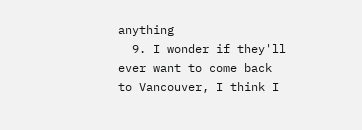anything
  9. I wonder if they'll ever want to come back to Vancouver, I think I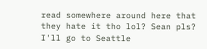read somewhere around here that they hate it tho lol? Sean pls? I'll go to Seattle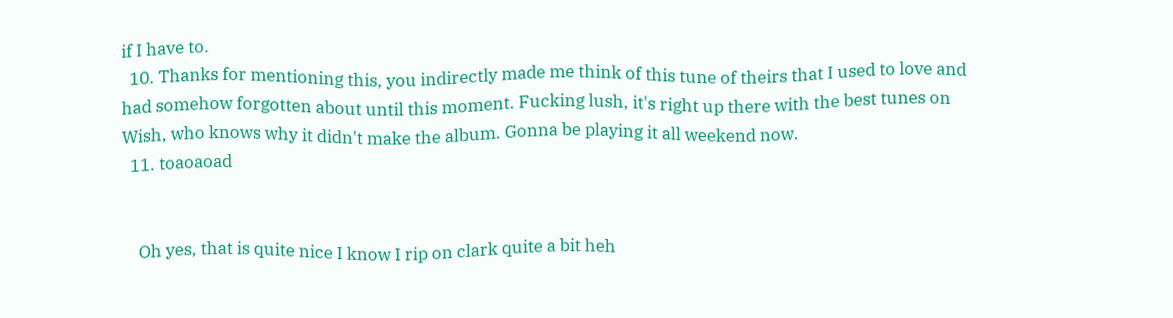if I have to.
  10. Thanks for mentioning this, you indirectly made me think of this tune of theirs that I used to love and had somehow forgotten about until this moment. Fucking lush, it's right up there with the best tunes on Wish, who knows why it didn't make the album. Gonna be playing it all weekend now.
  11. toaoaoad


    Oh yes, that is quite nice I know I rip on clark quite a bit heh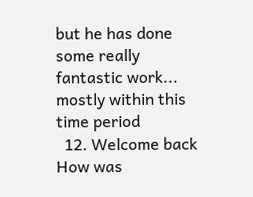but he has done some really fantastic work... mostly within this time period
  12. Welcome back How was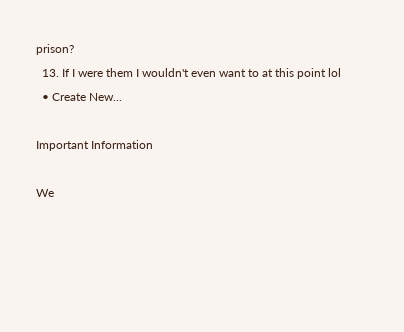prison?
  13. If I were them I wouldn't even want to at this point lol
  • Create New...

Important Information

We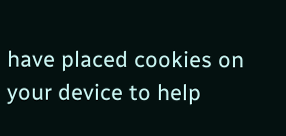have placed cookies on your device to help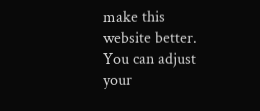make this website better. You can adjust your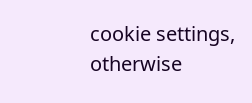cookie settings, otherwise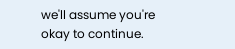we'll assume you're okay to continue.